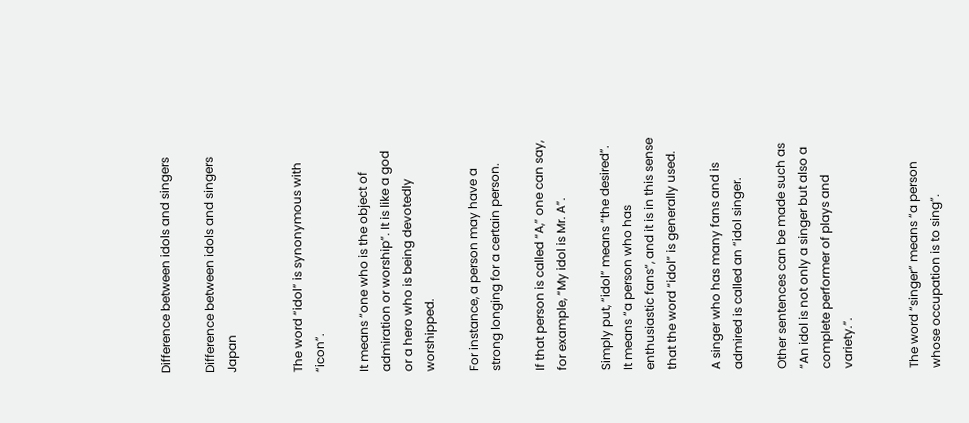Difference between idols and singers

Difference between idols and singers Japan


The word “idol” is synonymous with “icon”.

It means “one who is the object of admiration or worship”. It is like a god or a hero who is being devotedly worshipped.

For instance, a person may have a strong longing for a certain person.

If that person is called “A,” one can say, for example, “My idol is Mr. A”.

Simply put, “idol” means “the desired”. It means “a person who has enthusiastic fans”, and it is in this sense that the word “idol” is generally used.

A singer who has many fans and is admired is called an “idol singer.

Other sentences can be made such as “An idol is not only a singer but also a complete performer of plays and variety.”.


The word “singer” means “a person whose occupation is to sing”.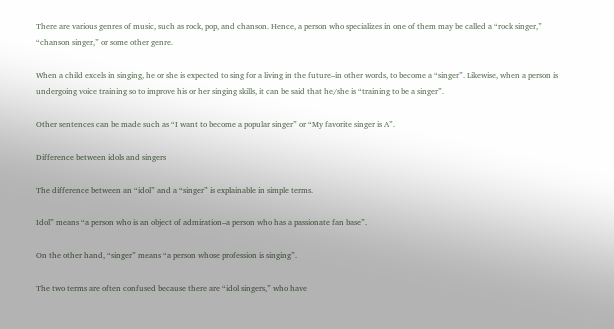There are various genres of music, such as rock, pop, and chanson. Hence, a person who specializes in one of them may be called a “rock singer,” “chanson singer,” or some other genre.

When a child excels in singing, he or she is expected to sing for a living in the future–in other words, to become a “singer”. Likewise, when a person is undergoing voice training so to improve his or her singing skills, it can be said that he/she is “training to be a singer”.

Other sentences can be made such as “I want to become a popular singer” or “My favorite singer is A”.

Difference between idols and singers

The difference between an “idol” and a “singer” is explainable in simple terms.

Idol” means “a person who is an object of admiration–a person who has a passionate fan base”.

On the other hand, “singer” means “a person whose profession is singing”.

The two terms are often confused because there are “idol singers,” who have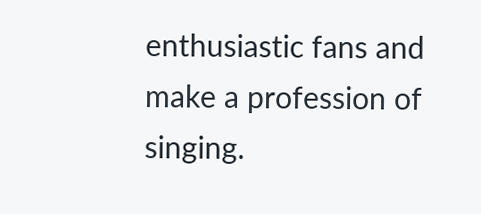enthusiastic fans and make a profession of singing.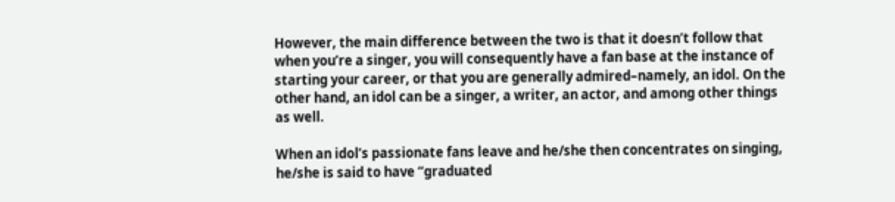However, the main difference between the two is that it doesn’t follow that when you’re a singer, you will consequently have a fan base at the instance of starting your career, or that you are generally admired–namely, an idol. On the other hand, an idol can be a singer, a writer, an actor, and among other things as well.

When an idol’s passionate fans leave and he/she then concentrates on singing, he/she is said to have “graduated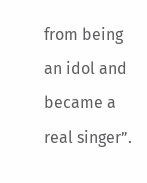from being an idol and became a real singer”.